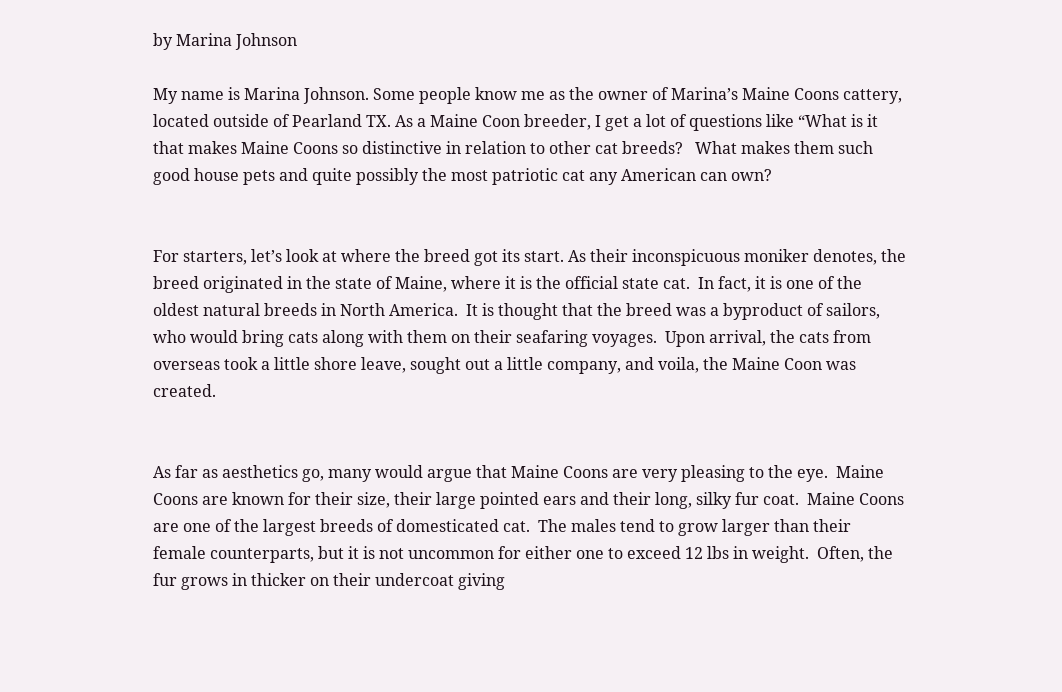by Marina Johnson

My name is Marina Johnson. Some people know me as the owner of Marina’s Maine Coons cattery, located outside of Pearland TX. As a Maine Coon breeder, I get a lot of questions like “What is it that makes Maine Coons so distinctive in relation to other cat breeds?   What makes them such good house pets and quite possibly the most patriotic cat any American can own?


For starters, let’s look at where the breed got its start. As their inconspicuous moniker denotes, the breed originated in the state of Maine, where it is the official state cat.  In fact, it is one of the oldest natural breeds in North America.  It is thought that the breed was a byproduct of sailors, who would bring cats along with them on their seafaring voyages.  Upon arrival, the cats from overseas took a little shore leave, sought out a little company, and voila, the Maine Coon was created.


As far as aesthetics go, many would argue that Maine Coons are very pleasing to the eye.  Maine Coons are known for their size, their large pointed ears and their long, silky fur coat.  Maine Coons are one of the largest breeds of domesticated cat.  The males tend to grow larger than their female counterparts, but it is not uncommon for either one to exceed 12 lbs in weight.  Often, the fur grows in thicker on their undercoat giving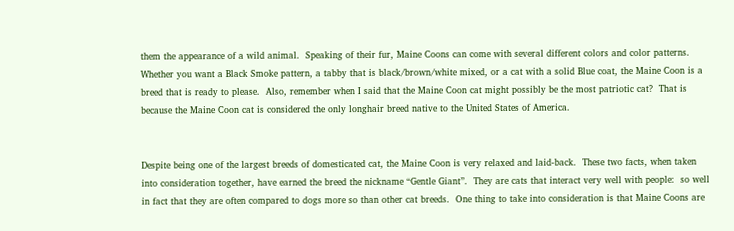them the appearance of a wild animal.  Speaking of their fur, Maine Coons can come with several different colors and color patterns.  Whether you want a Black Smoke pattern, a tabby that is black/brown/white mixed, or a cat with a solid Blue coat, the Maine Coon is a breed that is ready to please.  Also, remember when I said that the Maine Coon cat might possibly be the most patriotic cat?  That is because the Maine Coon cat is considered the only longhair breed native to the United States of America.


Despite being one of the largest breeds of domesticated cat, the Maine Coon is very relaxed and laid-back.  These two facts, when taken into consideration together, have earned the breed the nickname “Gentle Giant”.  They are cats that interact very well with people:  so well in fact that they are often compared to dogs more so than other cat breeds.  One thing to take into consideration is that Maine Coons are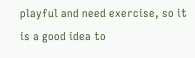playful and need exercise, so it is a good idea to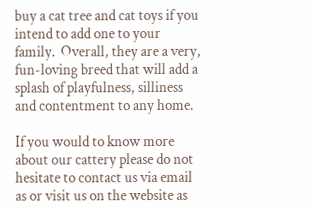buy a cat tree and cat toys if you intend to add one to your family.  Overall, they are a very, fun-loving breed that will add a splash of playfulness, silliness and contentment to any home.

If you would to know more about our cattery please do not hesitate to contact us via email as or visit us on the website as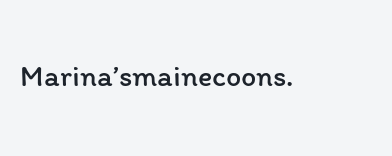Marina’smainecoons.